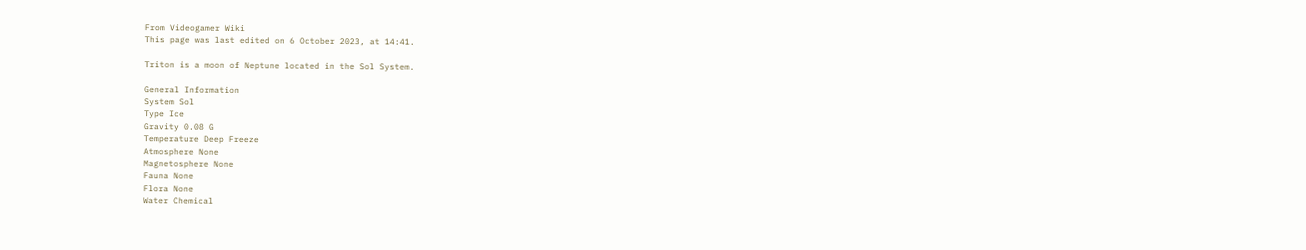From Videogamer Wiki
This page was last edited on 6 October 2023, at 14:41.

Triton is a moon of Neptune located in the Sol System.

General Information
System Sol
Type Ice
Gravity 0.08 G
Temperature Deep Freeze
Atmosphere None
Magnetosphere None
Fauna None
Flora None
Water Chemical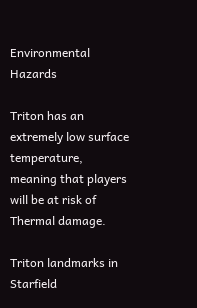Environmental Hazards

Triton has an extremely low surface temperature, meaning that players will be at risk of Thermal damage.

Triton landmarks in Starfield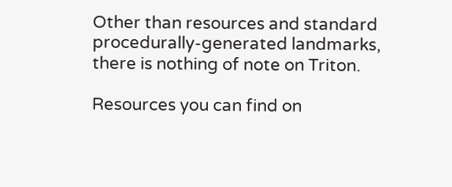Other than resources and standard procedurally-generated landmarks, there is nothing of note on Triton.

Resources you can find on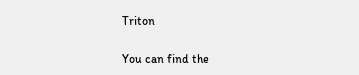Triton

You can find the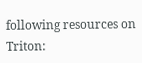following resources on Triton: